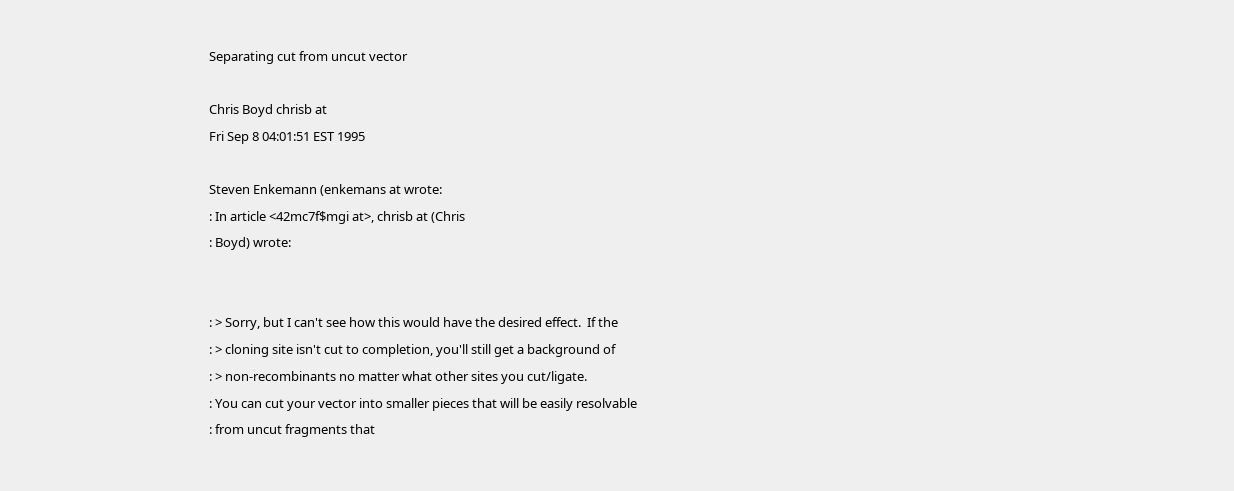Separating cut from uncut vector

Chris Boyd chrisb at
Fri Sep 8 04:01:51 EST 1995

Steven Enkemann (enkemans at wrote:
: In article <42mc7f$mgi at>, chrisb at (Chris
: Boyd) wrote:


: > Sorry, but I can't see how this would have the desired effect.  If the
: > cloning site isn't cut to completion, you'll still get a background of
: > non-recombinants no matter what other sites you cut/ligate.
: You can cut your vector into smaller pieces that will be easily resolvable
: from uncut fragments that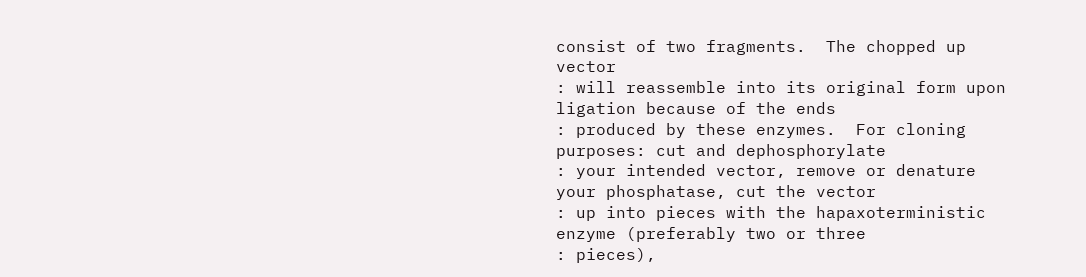consist of two fragments.  The chopped up vector
: will reassemble into its original form upon ligation because of the ends
: produced by these enzymes.  For cloning purposes: cut and dephosphorylate
: your intended vector, remove or denature your phosphatase, cut the vector
: up into pieces with the hapaxoterministic enzyme (preferably two or three
: pieces),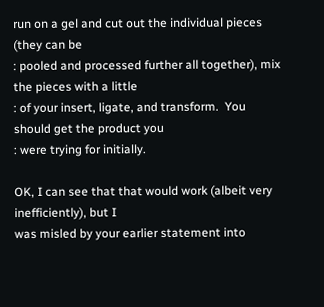run on a gel and cut out the individual pieces (they can be
: pooled and processed further all together), mix the pieces with a little
: of your insert, ligate, and transform.  You should get the product you
: were trying for initially.

OK, I can see that that would work (albeit very inefficiently), but I
was misled by your earlier statement into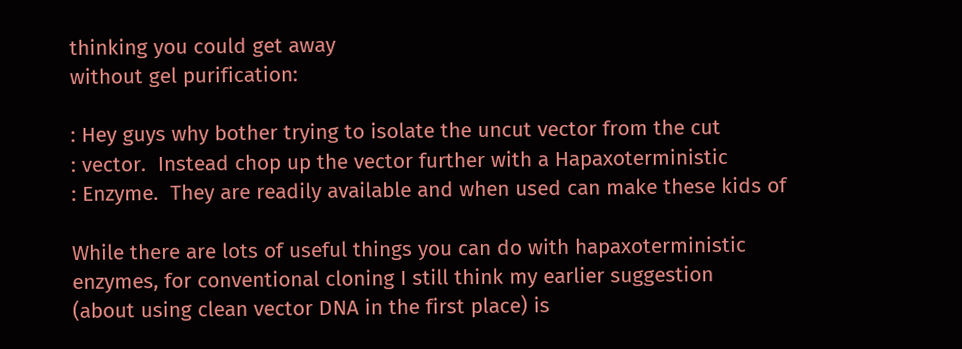thinking you could get away
without gel purification:

: Hey guys why bother trying to isolate the uncut vector from the cut
: vector.  Instead chop up the vector further with a Hapaxoterministic
: Enzyme.  They are readily available and when used can make these kids of

While there are lots of useful things you can do with hapaxoterministic
enzymes, for conventional cloning I still think my earlier suggestion
(about using clean vector DNA in the first place) is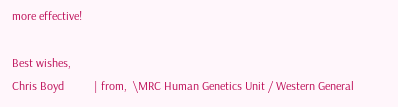more effective!

Best wishes,
Chris Boyd          | from,  \MRC Human Genetics Unit / Western General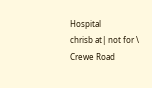Hospital
chrisb at| not for \        Crewe Road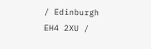/ Edinburgh EH4 2XU /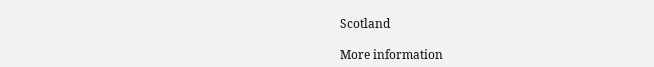Scotland

More information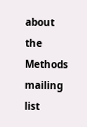about the Methods mailing list